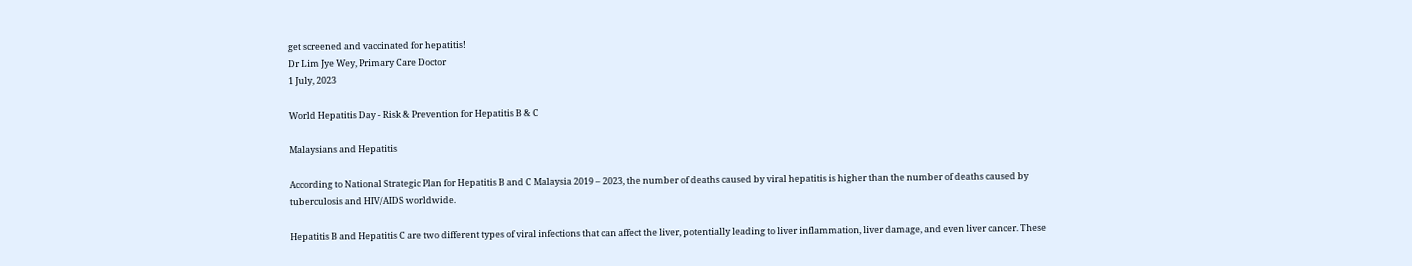get screened and vaccinated for hepatitis!
Dr Lim Jye Wey, Primary Care Doctor
1 July, 2023

World Hepatitis Day - Risk & Prevention for Hepatitis B & C

Malaysians and Hepatitis

According to National Strategic Plan for Hepatitis B and C Malaysia 2019 – 2023, the number of deaths caused by viral hepatitis is higher than the number of deaths caused by tuberculosis and HIV/AIDS worldwide.

Hepatitis B and Hepatitis C are two different types of viral infections that can affect the liver, potentially leading to liver inflammation, liver damage, and even liver cancer. These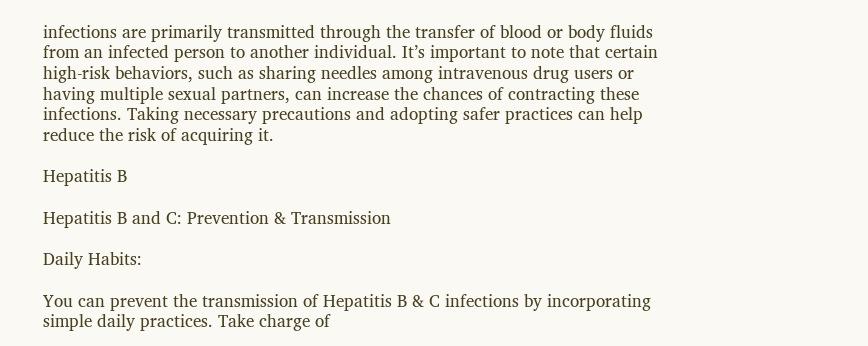infections are primarily transmitted through the transfer of blood or body fluids from an infected person to another individual. It’s important to note that certain high-risk behaviors, such as sharing needles among intravenous drug users or having multiple sexual partners, can increase the chances of contracting these infections. Taking necessary precautions and adopting safer practices can help reduce the risk of acquiring it.

Hepatitis B

Hepatitis B and C: Prevention & Transmission

Daily Habits:

You can prevent the transmission of Hepatitis B & C infections by incorporating simple daily practices. Take charge of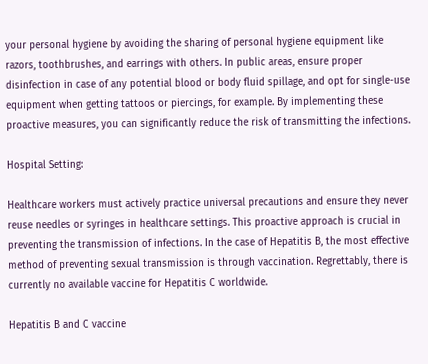your personal hygiene by avoiding the sharing of personal hygiene equipment like razors, toothbrushes, and earrings with others. In public areas, ensure proper disinfection in case of any potential blood or body fluid spillage, and opt for single-use equipment when getting tattoos or piercings, for example. By implementing these proactive measures, you can significantly reduce the risk of transmitting the infections.

Hospital Setting:

Healthcare workers must actively practice universal precautions and ensure they never reuse needles or syringes in healthcare settings. This proactive approach is crucial in preventing the transmission of infections. In the case of Hepatitis B, the most effective method of preventing sexual transmission is through vaccination. Regrettably, there is currently no available vaccine for Hepatitis C worldwide.

Hepatitis B and C vaccine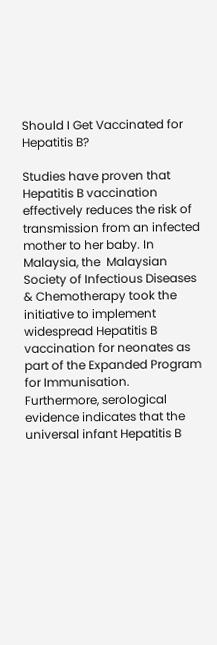Should I Get Vaccinated for Hepatitis B?

Studies have proven that Hepatitis B vaccination effectively reduces the risk of transmission from an infected mother to her baby. In Malaysia, the  Malaysian Society of Infectious Diseases & Chemotherapy took the initiative to implement widespread Hepatitis B vaccination for neonates as part of the Expanded Program for Immunisation. Furthermore, serological evidence indicates that the universal infant Hepatitis B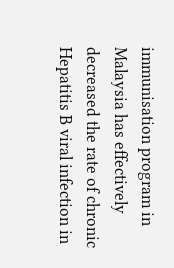immunisation program in Malaysia has effectively decreased the rate of chronic Hepatitis B viral infection in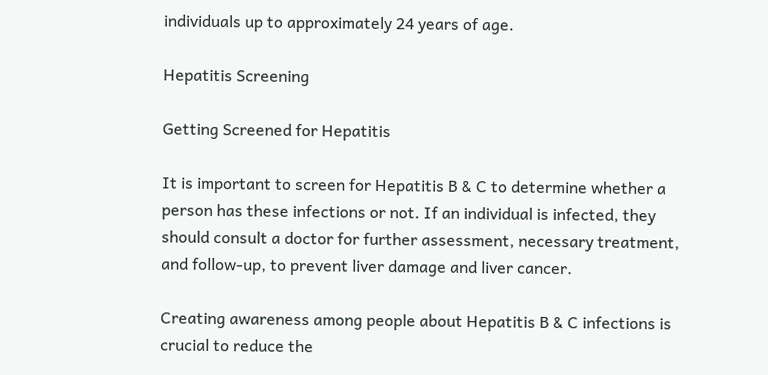individuals up to approximately 24 years of age.

Hepatitis Screening

Getting Screened for Hepatitis

It is important to screen for Hepatitis B & C to determine whether a person has these infections or not. If an individual is infected, they should consult a doctor for further assessment, necessary treatment, and follow-up, to prevent liver damage and liver cancer.

Creating awareness among people about Hepatitis B & C infections is crucial to reduce the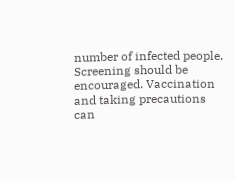number of infected people. Screening should be encouraged. Vaccination and taking precautions can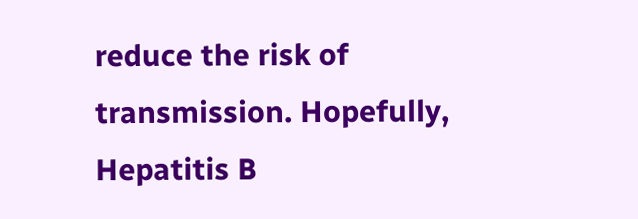reduce the risk of transmission. Hopefully, Hepatitis B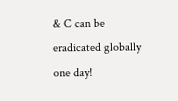& C can be eradicated globally one day!